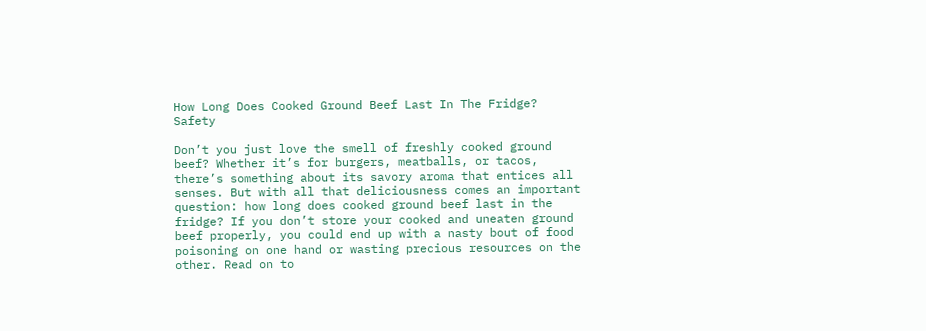How Long Does Cooked Ground Beef Last In The Fridge? Safety

Don’t you just love the smell of freshly cooked ground beef? Whether it’s for burgers, meatballs, or tacos, there’s something about its savory aroma that entices all senses. But with all that deliciousness comes an important question: how long does cooked ground beef last in the fridge? If you don’t store your cooked and uneaten ground beef properly, you could end up with a nasty bout of food poisoning on one hand or wasting precious resources on the other. Read on to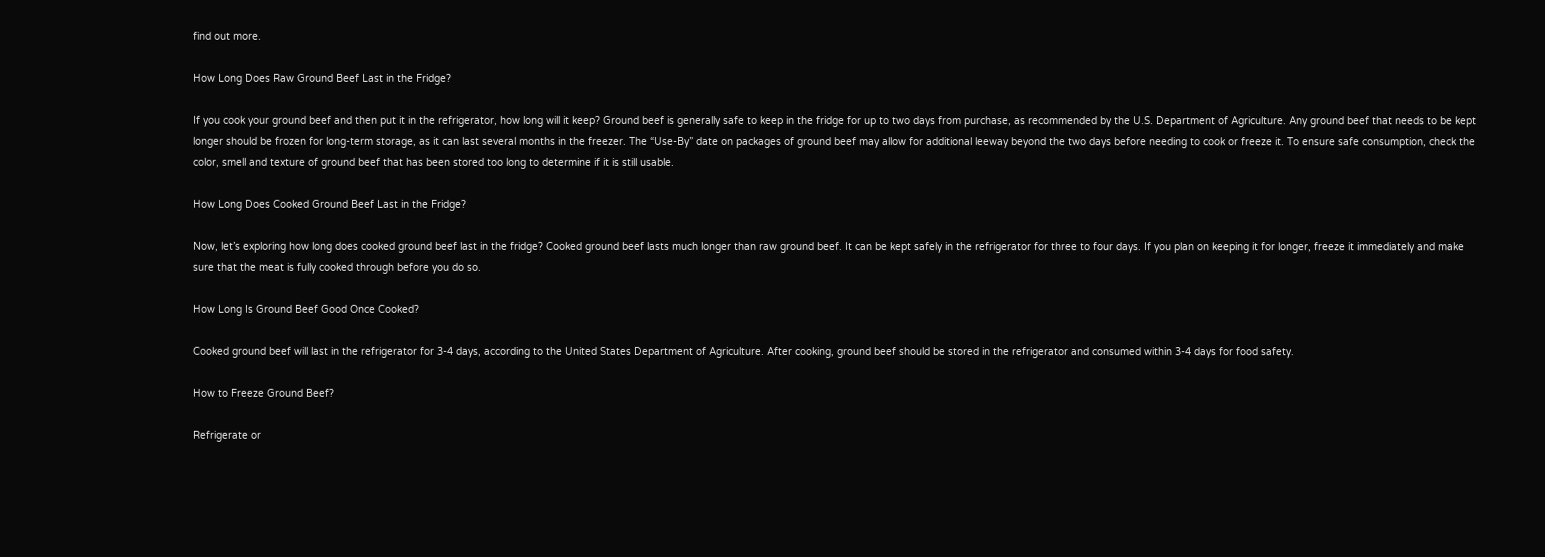find out more.

How Long Does Raw Ground Beef Last in the Fridge?

If you cook your ground beef and then put it in the refrigerator, how long will it keep? Ground beef is generally safe to keep in the fridge for up to two days from purchase, as recommended by the U.S. Department of Agriculture. Any ground beef that needs to be kept longer should be frozen for long-term storage, as it can last several months in the freezer. The “Use-By” date on packages of ground beef may allow for additional leeway beyond the two days before needing to cook or freeze it. To ensure safe consumption, check the color, smell and texture of ground beef that has been stored too long to determine if it is still usable.

How Long Does Cooked Ground Beef Last in the Fridge?

Now, let’s exploring how long does cooked ground beef last in the fridge? Cooked ground beef lasts much longer than raw ground beef. It can be kept safely in the refrigerator for three to four days. If you plan on keeping it for longer, freeze it immediately and make sure that the meat is fully cooked through before you do so.

How Long Is Ground Beef Good Once Cooked?

Cooked ground beef will last in the refrigerator for 3-4 days, according to the United States Department of Agriculture. After cooking, ground beef should be stored in the refrigerator and consumed within 3-4 days for food safety.

How to Freeze Ground Beef?

Refrigerate or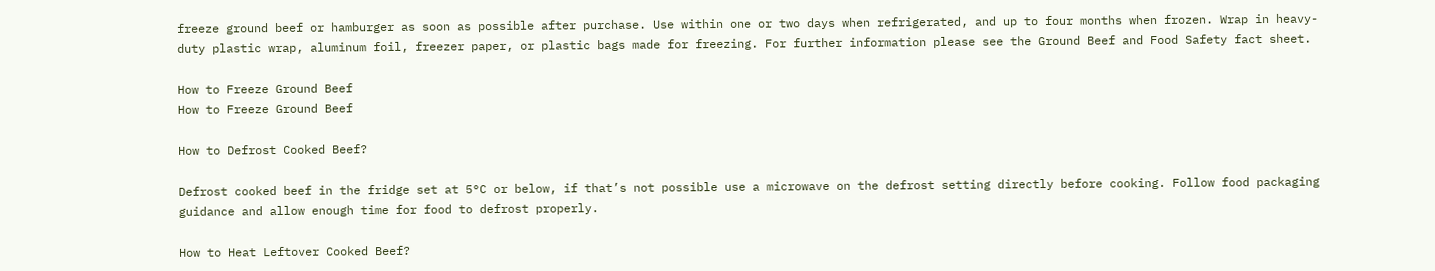freeze ground beef or hamburger as soon as possible after purchase. Use within one or two days when refrigerated, and up to four months when frozen. Wrap in heavy-duty plastic wrap, aluminum foil, freezer paper, or plastic bags made for freezing. For further information please see the Ground Beef and Food Safety fact sheet.

How to Freeze Ground Beef
How to Freeze Ground Beef

How to Defrost Cooked Beef?

Defrost cooked beef in the fridge set at 5°C or below, if that’s not possible use a microwave on the defrost setting directly before cooking. Follow food packaging guidance and allow enough time for food to defrost properly.

How to Heat Leftover Cooked Beef?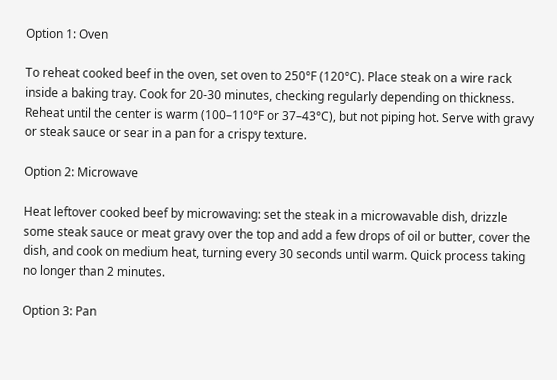Option 1: Oven

To reheat cooked beef in the oven, set oven to 250°F (120°C). Place steak on a wire rack inside a baking tray. Cook for 20-30 minutes, checking regularly depending on thickness. Reheat until the center is warm (100–110°F or 37–43°C), but not piping hot. Serve with gravy or steak sauce or sear in a pan for a crispy texture.

Option 2: Microwave

Heat leftover cooked beef by microwaving: set the steak in a microwavable dish, drizzle some steak sauce or meat gravy over the top and add a few drops of oil or butter, cover the dish, and cook on medium heat, turning every 30 seconds until warm. Quick process taking no longer than 2 minutes.

Option 3: Pan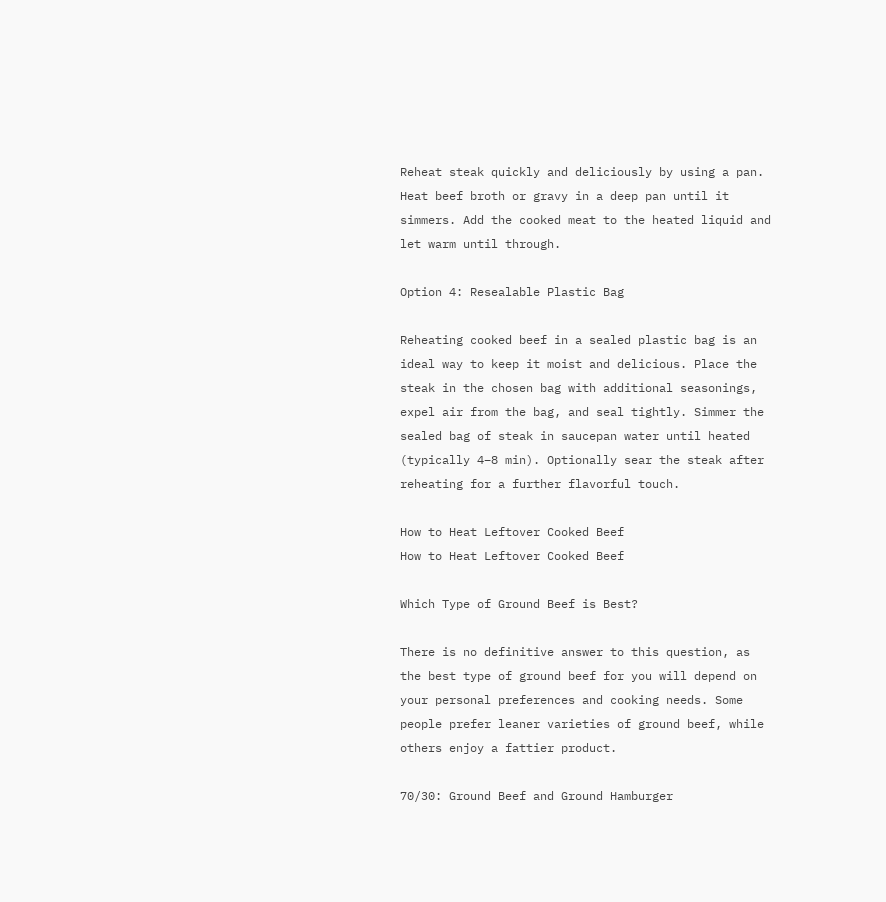Reheat steak quickly and deliciously by using a pan. Heat beef broth or gravy in a deep pan until it simmers. Add the cooked meat to the heated liquid and let warm until through.

Option 4: Resealable Plastic Bag

Reheating cooked beef in a sealed plastic bag is an ideal way to keep it moist and delicious. Place the steak in the chosen bag with additional seasonings, expel air from the bag, and seal tightly. Simmer the sealed bag of steak in saucepan water until heated (typically 4–8 min). Optionally sear the steak after reheating for a further flavorful touch.

How to Heat Leftover Cooked Beef
How to Heat Leftover Cooked Beef

Which Type of Ground Beef is Best?

There is no definitive answer to this question, as the best type of ground beef for you will depend on your personal preferences and cooking needs. Some people prefer leaner varieties of ground beef, while others enjoy a fattier product.

70/30: Ground Beef and Ground Hamburger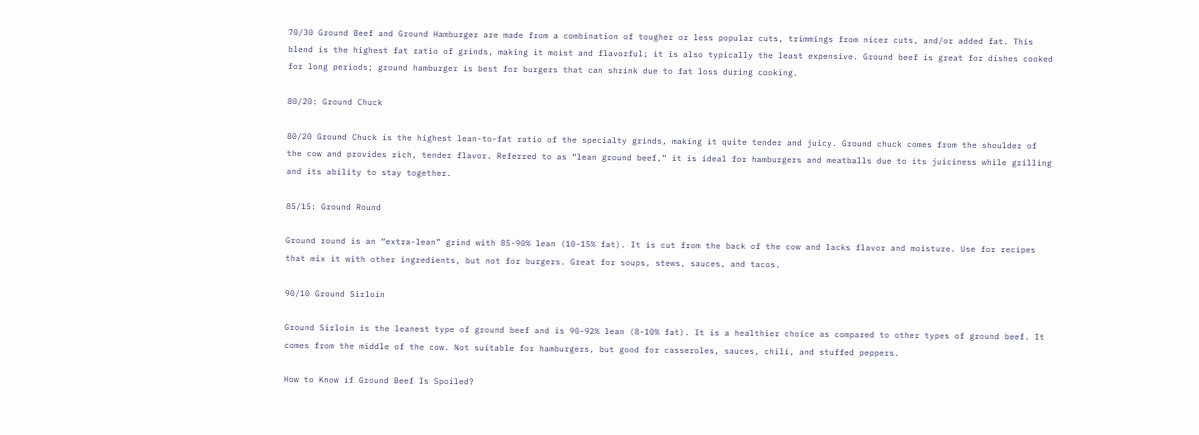70/30 Ground Beef and Ground Hamburger are made from a combination of tougher or less popular cuts, trimmings from nicer cuts, and/or added fat. This blend is the highest fat ratio of grinds, making it moist and flavorful; it is also typically the least expensive. Ground beef is great for dishes cooked for long periods; ground hamburger is best for burgers that can shrink due to fat loss during cooking.

80/20: Ground Chuck

80/20 Ground Chuck is the highest lean-to-fat ratio of the specialty grinds, making it quite tender and juicy. Ground chuck comes from the shoulder of the cow and provides rich, tender flavor. Referred to as “lean ground beef,” it is ideal for hamburgers and meatballs due to its juiciness while grilling and its ability to stay together.

85/15: Ground Round

Ground round is an “extra-lean” grind with 85-90% lean (10-15% fat). It is cut from the back of the cow and lacks flavor and moisture. Use for recipes that mix it with other ingredients, but not for burgers. Great for soups, stews, sauces, and tacos.

90/10 Ground Sirloin

Ground Sirloin is the leanest type of ground beef and is 90-92% lean (8-10% fat). It is a healthier choice as compared to other types of ground beef. It comes from the middle of the cow. Not suitable for hamburgers, but good for casseroles, sauces, chili, and stuffed peppers.

How to Know if Ground Beef Is Spoiled?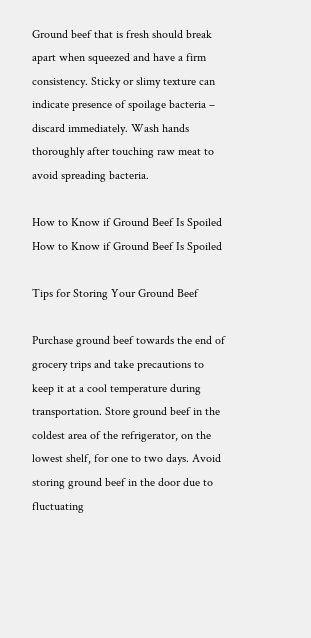Ground beef that is fresh should break apart when squeezed and have a firm consistency. Sticky or slimy texture can indicate presence of spoilage bacteria – discard immediately. Wash hands thoroughly after touching raw meat to avoid spreading bacteria.

How to Know if Ground Beef Is Spoiled
How to Know if Ground Beef Is Spoiled

Tips for Storing Your Ground Beef

Purchase ground beef towards the end of grocery trips and take precautions to keep it at a cool temperature during transportation. Store ground beef in the coldest area of the refrigerator, on the lowest shelf, for one to two days. Avoid storing ground beef in the door due to fluctuating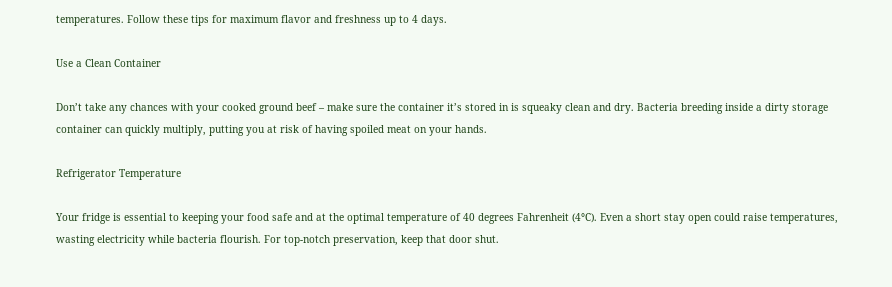temperatures. Follow these tips for maximum flavor and freshness up to 4 days.

Use a Clean Container

Don’t take any chances with your cooked ground beef – make sure the container it’s stored in is squeaky clean and dry. Bacteria breeding inside a dirty storage container can quickly multiply, putting you at risk of having spoiled meat on your hands.

Refrigerator Temperature

Your fridge is essential to keeping your food safe and at the optimal temperature of 40 degrees Fahrenheit (4°C). Even a short stay open could raise temperatures, wasting electricity while bacteria flourish. For top-notch preservation, keep that door shut.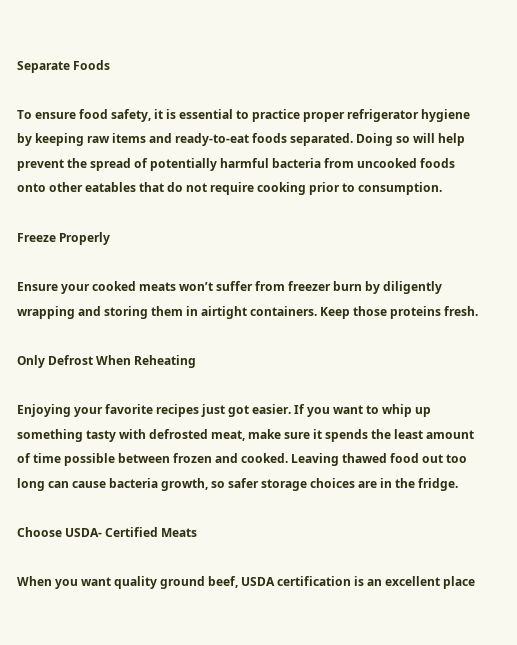Separate Foods

To ensure food safety, it is essential to practice proper refrigerator hygiene by keeping raw items and ready-to-eat foods separated. Doing so will help prevent the spread of potentially harmful bacteria from uncooked foods onto other eatables that do not require cooking prior to consumption.

Freeze Properly

Ensure your cooked meats won’t suffer from freezer burn by diligently wrapping and storing them in airtight containers. Keep those proteins fresh.

Only Defrost When Reheating

Enjoying your favorite recipes just got easier. If you want to whip up something tasty with defrosted meat, make sure it spends the least amount of time possible between frozen and cooked. Leaving thawed food out too long can cause bacteria growth, so safer storage choices are in the fridge.

Choose USDA- Certified Meats

When you want quality ground beef, USDA certification is an excellent place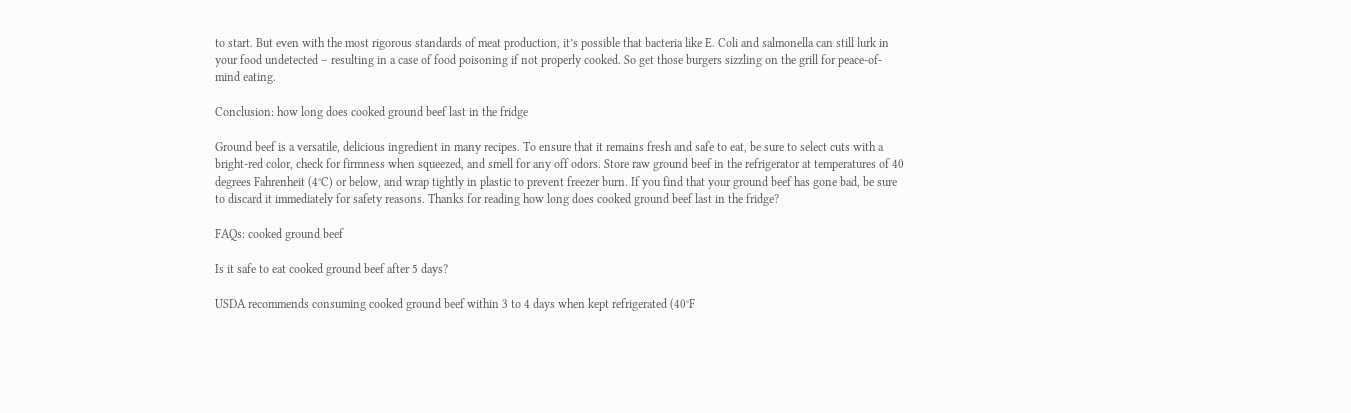to start. But even with the most rigorous standards of meat production, it’s possible that bacteria like E. Coli and salmonella can still lurk in your food undetected – resulting in a case of food poisoning if not properly cooked. So get those burgers sizzling on the grill for peace-of-mind eating.

Conclusion: how long does cooked ground beef last in the fridge

Ground beef is a versatile, delicious ingredient in many recipes. To ensure that it remains fresh and safe to eat, be sure to select cuts with a bright-red color, check for firmness when squeezed, and smell for any off odors. Store raw ground beef in the refrigerator at temperatures of 40 degrees Fahrenheit (4°C) or below, and wrap tightly in plastic to prevent freezer burn. If you find that your ground beef has gone bad, be sure to discard it immediately for safety reasons. Thanks for reading how long does cooked ground beef last in the fridge?

FAQs: cooked ground beef

Is it safe to eat cooked ground beef after 5 days?

USDA recommends consuming cooked ground beef within 3 to 4 days when kept refrigerated (40°F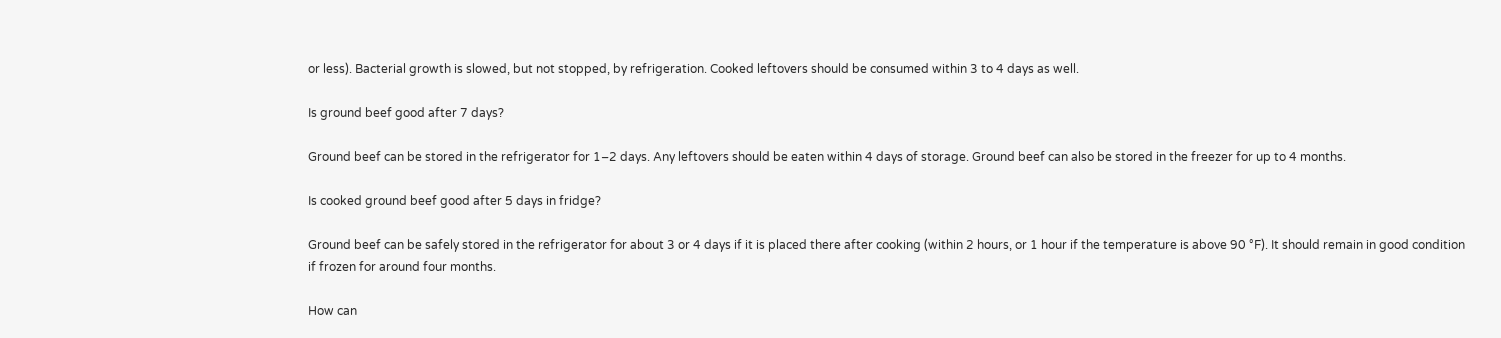or less). Bacterial growth is slowed, but not stopped, by refrigeration. Cooked leftovers should be consumed within 3 to 4 days as well.

Is ground beef good after 7 days?

Ground beef can be stored in the refrigerator for 1–2 days. Any leftovers should be eaten within 4 days of storage. Ground beef can also be stored in the freezer for up to 4 months.

Is cooked ground beef good after 5 days in fridge?

Ground beef can be safely stored in the refrigerator for about 3 or 4 days if it is placed there after cooking (within 2 hours, or 1 hour if the temperature is above 90 °F). It should remain in good condition if frozen for around four months.

How can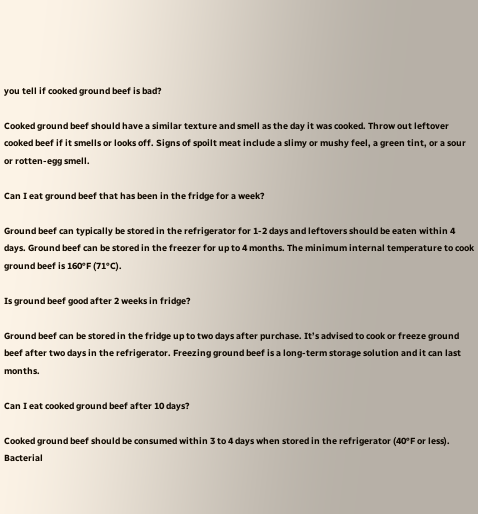you tell if cooked ground beef is bad?

Cooked ground beef should have a similar texture and smell as the day it was cooked. Throw out leftover cooked beef if it smells or looks off. Signs of spoilt meat include a slimy or mushy feel, a green tint, or a sour or rotten-egg smell.

Can I eat ground beef that has been in the fridge for a week?

Ground beef can typically be stored in the refrigerator for 1-2 days and leftovers should be eaten within 4 days. Ground beef can be stored in the freezer for up to 4 months. The minimum internal temperature to cook ground beef is 160°F (71°C).

Is ground beef good after 2 weeks in fridge?

Ground beef can be stored in the fridge up to two days after purchase. It’s advised to cook or freeze ground beef after two days in the refrigerator. Freezing ground beef is a long-term storage solution and it can last months.

Can I eat cooked ground beef after 10 days?

Cooked ground beef should be consumed within 3 to 4 days when stored in the refrigerator (40°F or less). Bacterial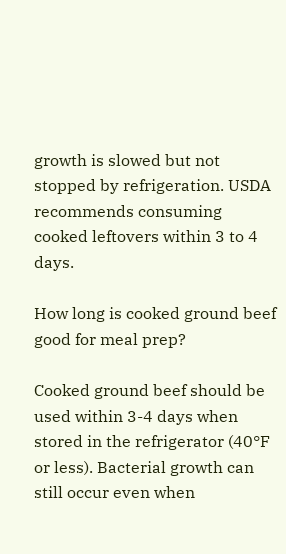growth is slowed but not stopped by refrigeration. USDA recommends consuming cooked leftovers within 3 to 4 days.

How long is cooked ground beef good for meal prep?

Cooked ground beef should be used within 3-4 days when stored in the refrigerator (40°F or less). Bacterial growth can still occur even when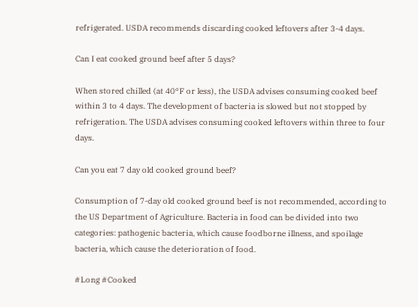refrigerated. USDA recommends discarding cooked leftovers after 3-4 days.

Can I eat cooked ground beef after 5 days?

When stored chilled (at 40°F or less), the USDA advises consuming cooked beef within 3 to 4 days. The development of bacteria is slowed but not stopped by refrigeration. The USDA advises consuming cooked leftovers within three to four days.

Can you eat 7 day old cooked ground beef?

Consumption of 7-day old cooked ground beef is not recommended, according to the US Department of Agriculture. Bacteria in food can be divided into two categories: pathogenic bacteria, which cause foodborne illness, and spoilage bacteria, which cause the deterioration of food.

#Long #Cooked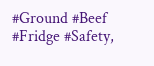#Ground #Beef #Fridge #Safety,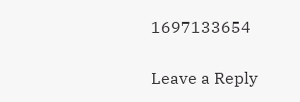1697133654

Leave a Reply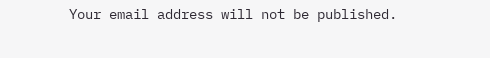Your email address will not be published.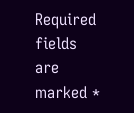Required fields are marked *